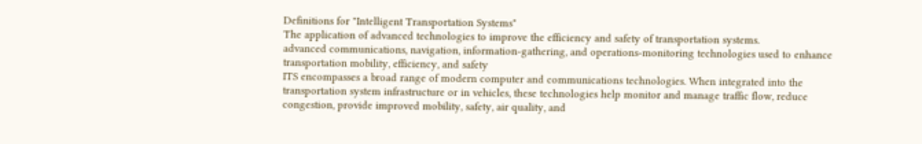Definitions for "Intelligent Transportation Systems"
The application of advanced technologies to improve the efficiency and safety of transportation systems.
advanced communications, navigation, information-gathering, and operations-monitoring technologies used to enhance transportation mobility, efficiency, and safety
ITS encompasses a broad range of modern computer and communications technologies. When integrated into the transportation system infrastructure or in vehicles, these technologies help monitor and manage traffic flow, reduce congestion, provide improved mobility, safety, air quality, and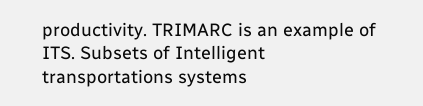productivity. TRIMARC is an example of ITS. Subsets of Intelligent transportations systems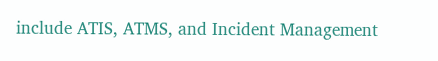include ATIS, ATMS, and Incident Management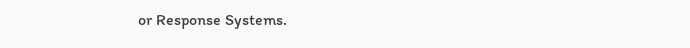or Response Systems.